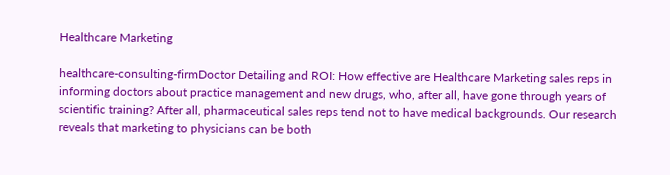Healthcare Marketing

healthcare-consulting-firmDoctor Detailing and ROI: How effective are Healthcare Marketing sales reps in informing doctors about practice management and new drugs, who, after all, have gone through years of scientific training? After all, pharmaceutical sales reps tend not to have medical backgrounds. Our research reveals that marketing to physicians can be both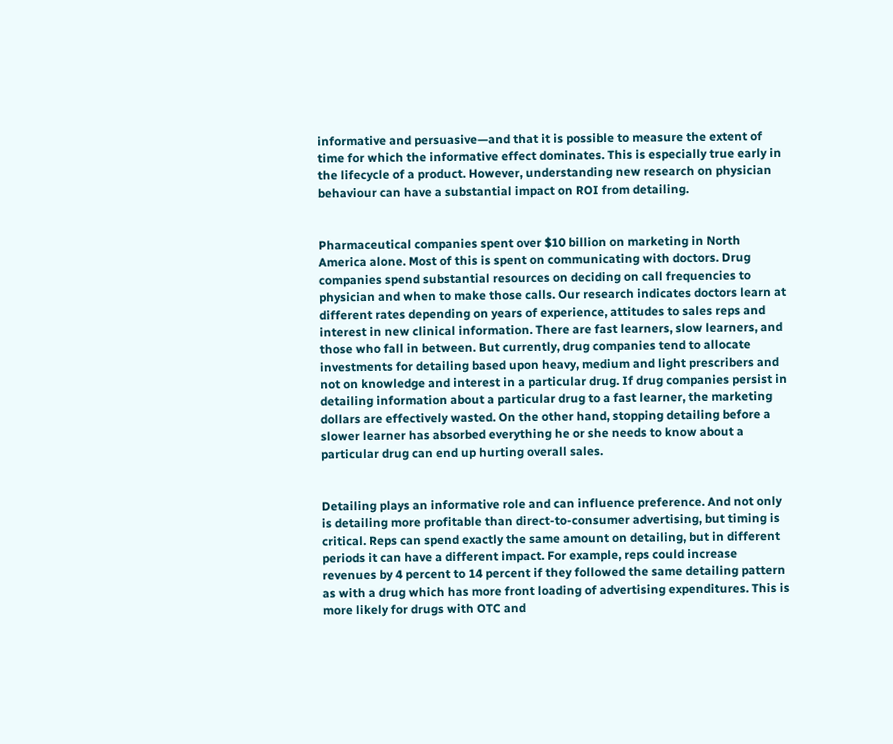informative and persuasive—and that it is possible to measure the extent of time for which the informative effect dominates. This is especially true early in the lifecycle of a product. However, understanding new research on physician behaviour can have a substantial impact on ROI from detailing.


Pharmaceutical companies spent over $10 billion on marketing in North America alone. Most of this is spent on communicating with doctors. Drug companies spend substantial resources on deciding on call frequencies to physician and when to make those calls. Our research indicates doctors learn at different rates depending on years of experience, attitudes to sales reps and interest in new clinical information. There are fast learners, slow learners, and those who fall in between. But currently, drug companies tend to allocate investments for detailing based upon heavy, medium and light prescribers and not on knowledge and interest in a particular drug. If drug companies persist in detailing information about a particular drug to a fast learner, the marketing dollars are effectively wasted. On the other hand, stopping detailing before a slower learner has absorbed everything he or she needs to know about a particular drug can end up hurting overall sales.


Detailing plays an informative role and can influence preference. And not only is detailing more profitable than direct-to-consumer advertising, but timing is critical. Reps can spend exactly the same amount on detailing, but in different periods it can have a different impact. For example, reps could increase revenues by 4 percent to 14 percent if they followed the same detailing pattern as with a drug which has more front loading of advertising expenditures. This is more likely for drugs with OTC and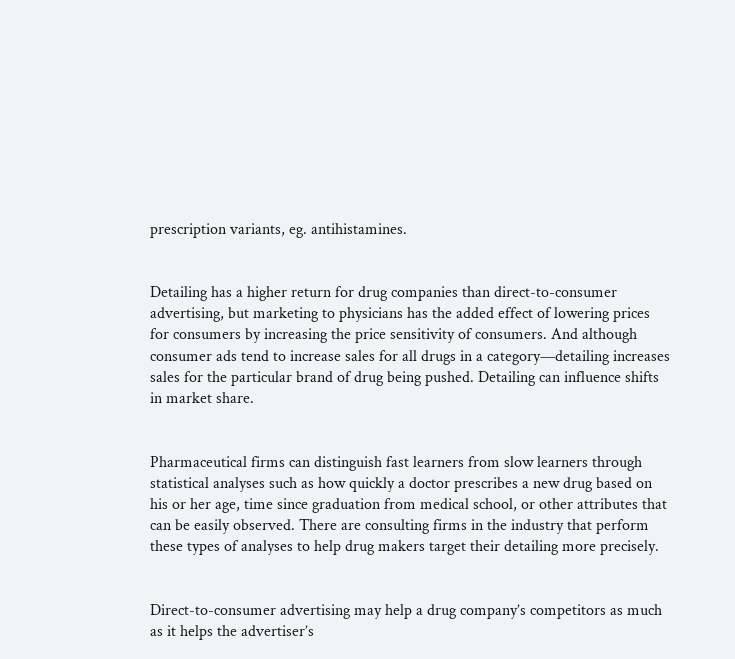prescription variants, eg. antihistamines.


Detailing has a higher return for drug companies than direct-to-consumer advertising, but marketing to physicians has the added effect of lowering prices for consumers by increasing the price sensitivity of consumers. And although consumer ads tend to increase sales for all drugs in a category—detailing increases sales for the particular brand of drug being pushed. Detailing can influence shifts in market share.


Pharmaceutical firms can distinguish fast learners from slow learners through statistical analyses such as how quickly a doctor prescribes a new drug based on his or her age, time since graduation from medical school, or other attributes that can be easily observed. There are consulting firms in the industry that perform these types of analyses to help drug makers target their detailing more precisely.


Direct-to-consumer advertising may help a drug company’s competitors as much as it helps the advertiser’s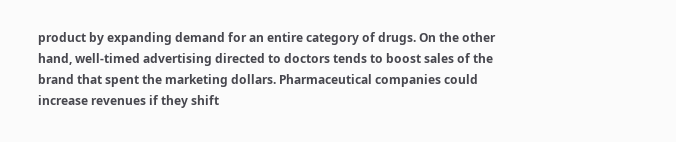product by expanding demand for an entire category of drugs. On the other hand, well-timed advertising directed to doctors tends to boost sales of the brand that spent the marketing dollars. Pharmaceutical companies could increase revenues if they shift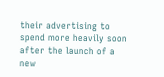their advertising to spend more heavily soon after the launch of a new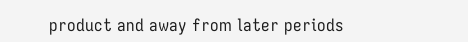product and away from later periods